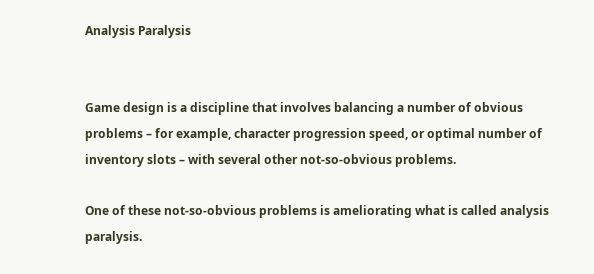Analysis Paralysis


Game design is a discipline that involves balancing a number of obvious problems – for example, character progression speed, or optimal number of inventory slots – with several other not-so-obvious problems.

One of these not-so-obvious problems is ameliorating what is called analysis paralysis.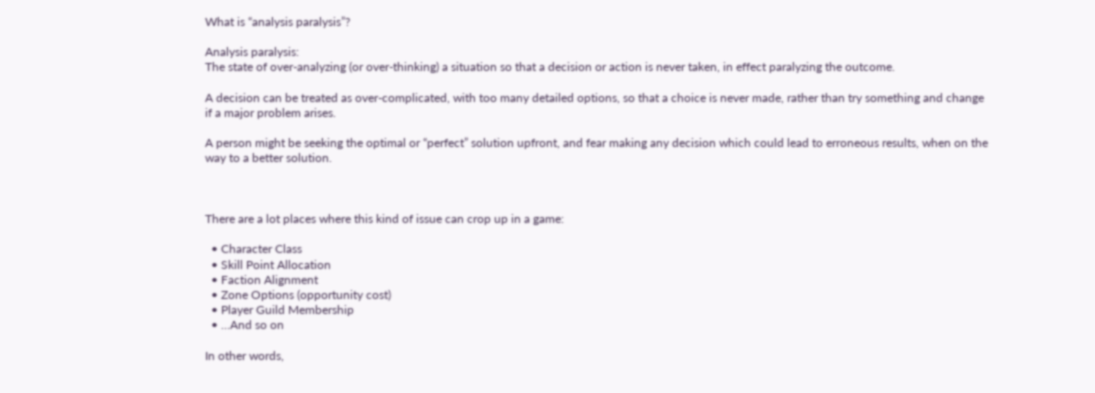What is “analysis paralysis”?

Analysis paralysis:
The state of over-analyzing (or over-thinking) a situation so that a decision or action is never taken, in effect paralyzing the outcome.

A decision can be treated as over-complicated, with too many detailed options, so that a choice is never made, rather than try something and change if a major problem arises.

A person might be seeking the optimal or “perfect” solution upfront, and fear making any decision which could lead to erroneous results, when on the way to a better solution.



There are a lot places where this kind of issue can crop up in a game:

  • Character Class
  • Skill Point Allocation
  • Faction Alignment
  • Zone Options (opportunity cost)
  • Player Guild Membership
  • …And so on

In other words,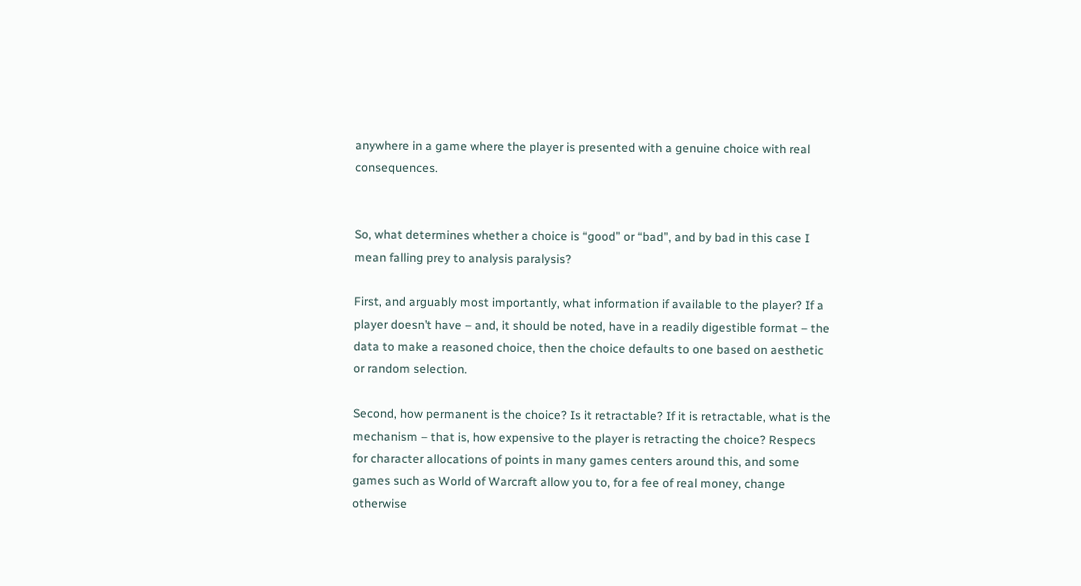anywhere in a game where the player is presented with a genuine choice with real consequences.


So, what determines whether a choice is “good” or “bad”, and by bad in this case I mean falling prey to analysis paralysis?

First, and arguably most importantly, what information if available to the player? If a player doesn’t have – and, it should be noted, have in a readily digestible format – the data to make a reasoned choice, then the choice defaults to one based on aesthetic or random selection.

Second, how permanent is the choice? Is it retractable? If it is retractable, what is the mechanism – that is, how expensive to the player is retracting the choice? Respecs for character allocations of points in many games centers around this, and some games such as World of Warcraft allow you to, for a fee of real money, change otherwise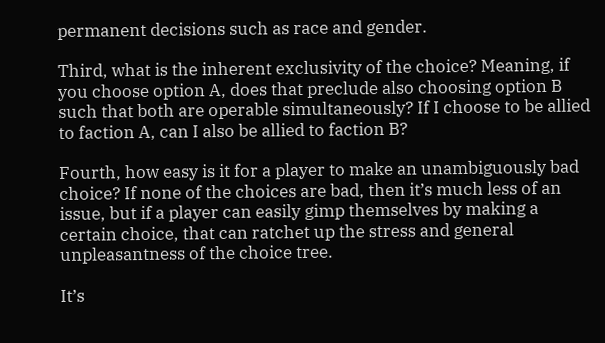permanent decisions such as race and gender.

Third, what is the inherent exclusivity of the choice? Meaning, if you choose option A, does that preclude also choosing option B such that both are operable simultaneously? If I choose to be allied to faction A, can I also be allied to faction B?

Fourth, how easy is it for a player to make an unambiguously bad choice? If none of the choices are bad, then it’s much less of an issue, but if a player can easily gimp themselves by making a certain choice, that can ratchet up the stress and general unpleasantness of the choice tree.

It’s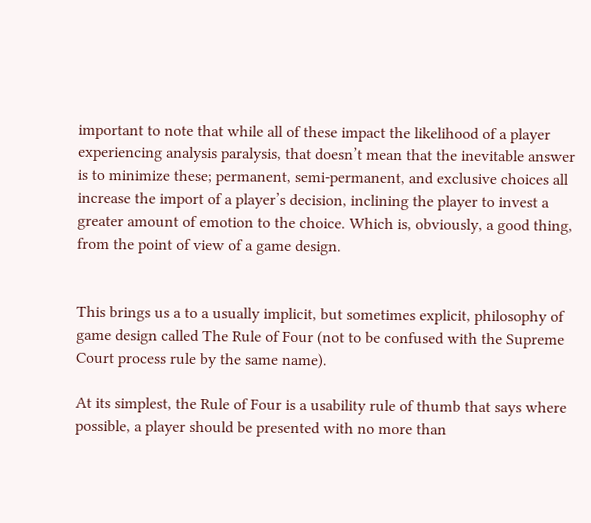important to note that while all of these impact the likelihood of a player experiencing analysis paralysis, that doesn’t mean that the inevitable answer is to minimize these; permanent, semi-permanent, and exclusive choices all increase the import of a player’s decision, inclining the player to invest a greater amount of emotion to the choice. Which is, obviously, a good thing, from the point of view of a game design.


This brings us a to a usually implicit, but sometimes explicit, philosophy of game design called The Rule of Four (not to be confused with the Supreme Court process rule by the same name).

At its simplest, the Rule of Four is a usability rule of thumb that says where possible, a player should be presented with no more than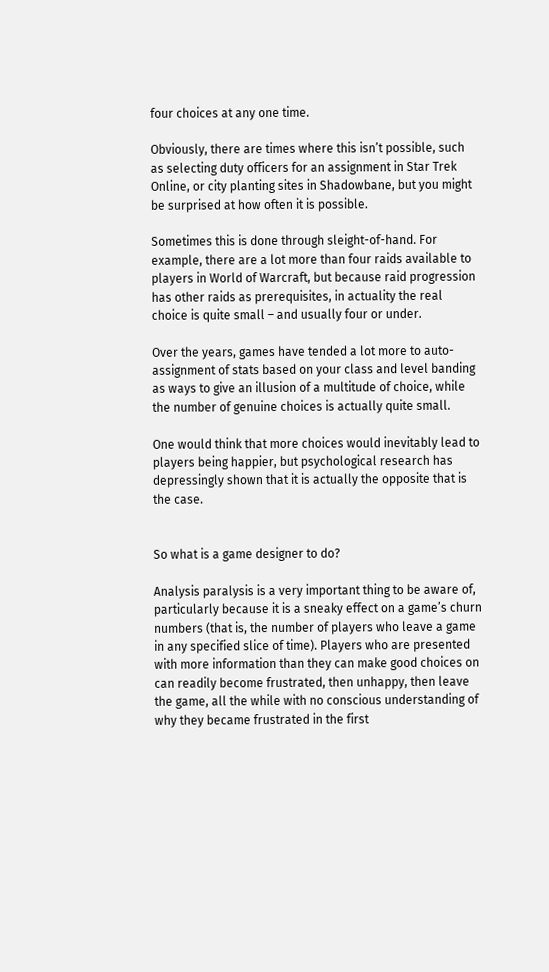four choices at any one time.

Obviously, there are times where this isn’t possible, such as selecting duty officers for an assignment in Star Trek Online, or city planting sites in Shadowbane, but you might be surprised at how often it is possible.

Sometimes this is done through sleight-of-hand. For example, there are a lot more than four raids available to players in World of Warcraft, but because raid progression has other raids as prerequisites, in actuality the real choice is quite small – and usually four or under.

Over the years, games have tended a lot more to auto-assignment of stats based on your class and level banding as ways to give an illusion of a multitude of choice, while the number of genuine choices is actually quite small.

One would think that more choices would inevitably lead to players being happier, but psychological research has depressingly shown that it is actually the opposite that is the case.


So what is a game designer to do?

Analysis paralysis is a very important thing to be aware of, particularly because it is a sneaky effect on a game’s churn numbers (that is, the number of players who leave a game in any specified slice of time). Players who are presented with more information than they can make good choices on can readily become frustrated, then unhappy, then leave the game, all the while with no conscious understanding of why they became frustrated in the first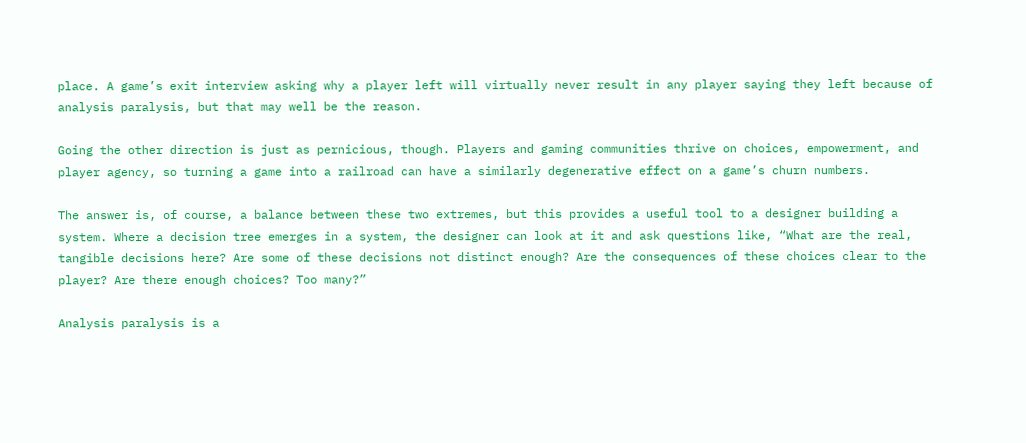place. A game’s exit interview asking why a player left will virtually never result in any player saying they left because of analysis paralysis, but that may well be the reason.

Going the other direction is just as pernicious, though. Players and gaming communities thrive on choices, empowerment, and player agency, so turning a game into a railroad can have a similarly degenerative effect on a game’s churn numbers.

The answer is, of course, a balance between these two extremes, but this provides a useful tool to a designer building a system. Where a decision tree emerges in a system, the designer can look at it and ask questions like, “What are the real, tangible decisions here? Are some of these decisions not distinct enough? Are the consequences of these choices clear to the player? Are there enough choices? Too many?”

Analysis paralysis is a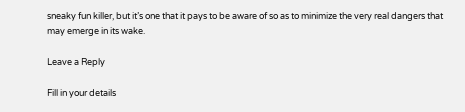sneaky fun killer, but it’s one that it pays to be aware of so as to minimize the very real dangers that may emerge in its wake.

Leave a Reply

Fill in your details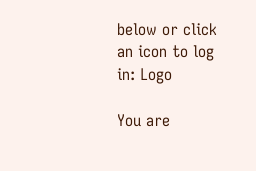below or click an icon to log in: Logo

You are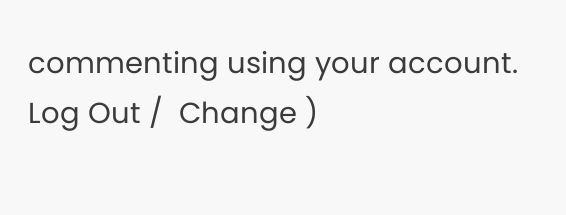commenting using your account. Log Out /  Change )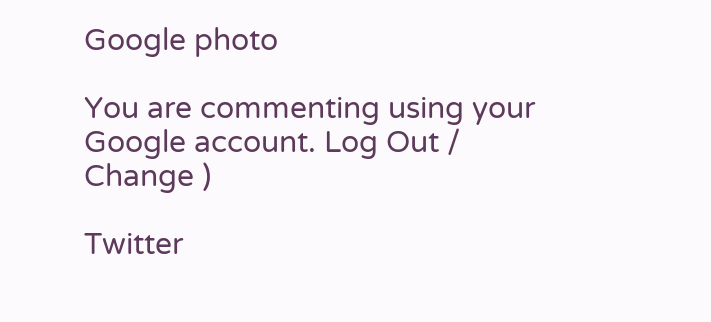Google photo

You are commenting using your Google account. Log Out /  Change )

Twitter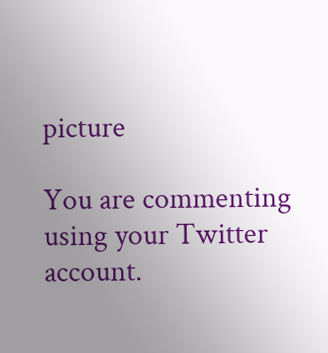picture

You are commenting using your Twitter account.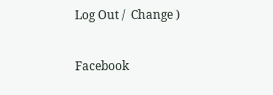Log Out /  Change )

Facebook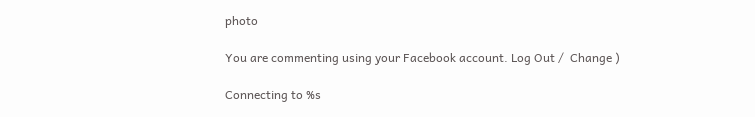photo

You are commenting using your Facebook account. Log Out /  Change )

Connecting to %s